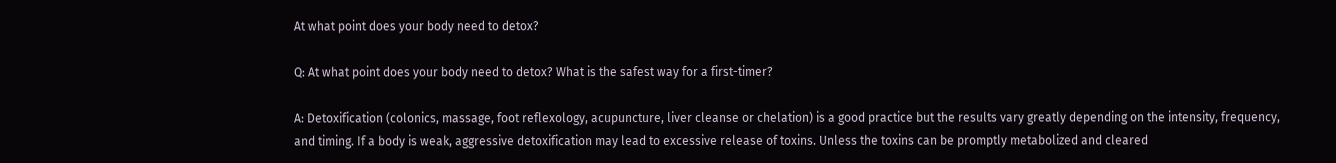At what point does your body need to detox?

Q: At what point does your body need to detox? What is the safest way for a first-timer?

A: Detoxification (colonics, massage, foot reflexology, acupuncture, liver cleanse or chelation) is a good practice but the results vary greatly depending on the intensity, frequency, and timing. If a body is weak, aggressive detoxification may lead to excessive release of toxins. Unless the toxins can be promptly metabolized and cleared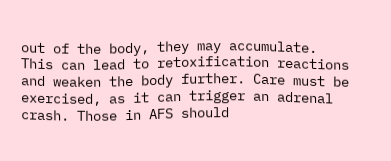out of the body, they may accumulate. This can lead to retoxification reactions and weaken the body further. Care must be exercised, as it can trigger an adrenal crash. Those in AFS should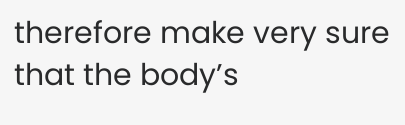therefore make very sure that the body’s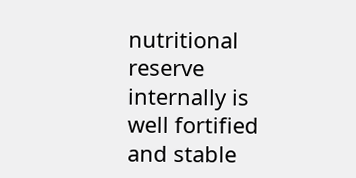nutritional reserve internally is well fortified and stable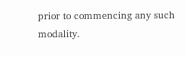prior to commencing any such modality.